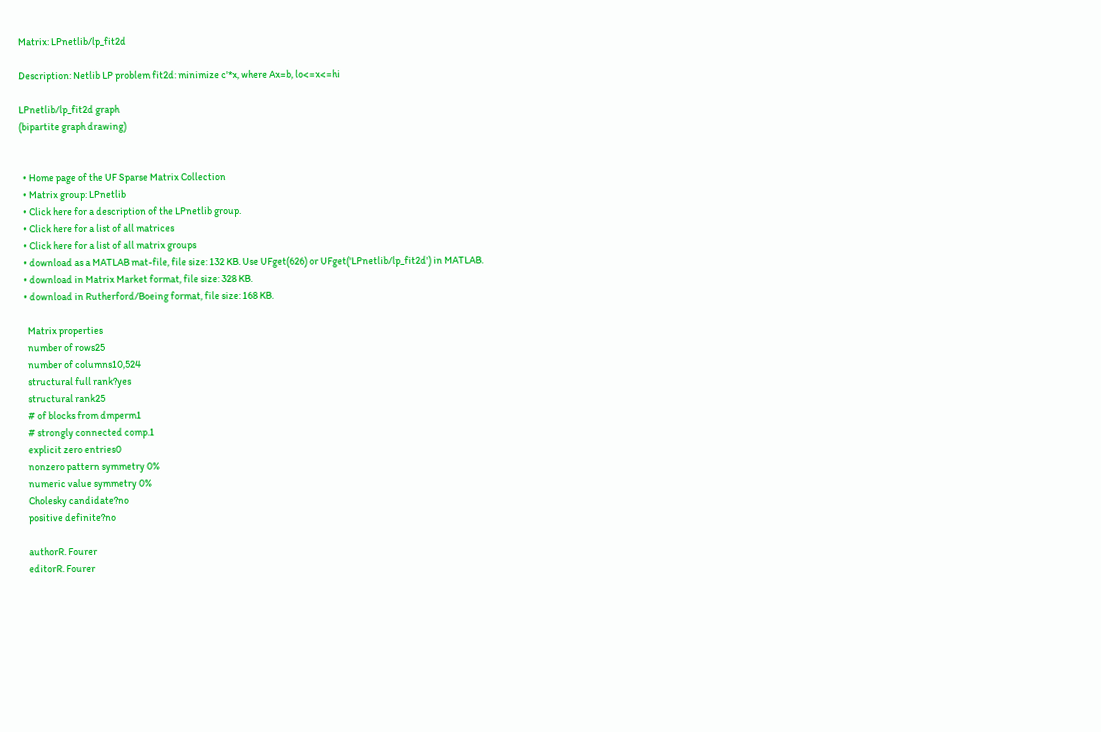Matrix: LPnetlib/lp_fit2d

Description: Netlib LP problem fit2d: minimize c'*x, where Ax=b, lo<=x<=hi

LPnetlib/lp_fit2d graph
(bipartite graph drawing)


  • Home page of the UF Sparse Matrix Collection
  • Matrix group: LPnetlib
  • Click here for a description of the LPnetlib group.
  • Click here for a list of all matrices
  • Click here for a list of all matrix groups
  • download as a MATLAB mat-file, file size: 132 KB. Use UFget(626) or UFget('LPnetlib/lp_fit2d') in MATLAB.
  • download in Matrix Market format, file size: 328 KB.
  • download in Rutherford/Boeing format, file size: 168 KB.

    Matrix properties
    number of rows25
    number of columns10,524
    structural full rank?yes
    structural rank25
    # of blocks from dmperm1
    # strongly connected comp.1
    explicit zero entries0
    nonzero pattern symmetry 0%
    numeric value symmetry 0%
    Cholesky candidate?no
    positive definite?no

    authorR. Fourer
    editorR. Fourer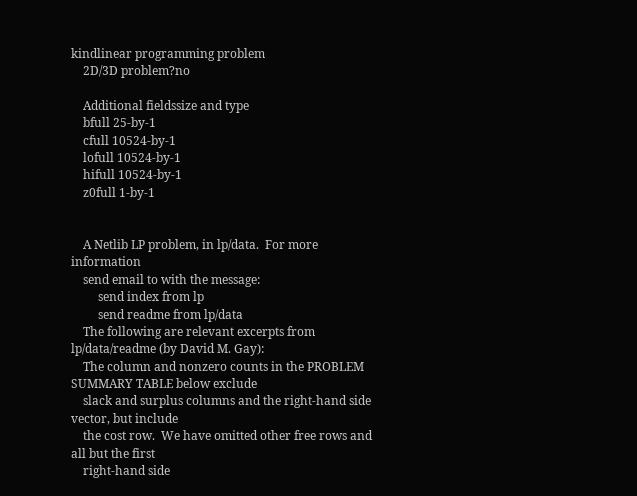kindlinear programming problem
    2D/3D problem?no

    Additional fieldssize and type
    bfull 25-by-1
    cfull 10524-by-1
    lofull 10524-by-1
    hifull 10524-by-1
    z0full 1-by-1


    A Netlib LP problem, in lp/data.  For more information
    send email to with the message:
         send index from lp
         send readme from lp/data
    The following are relevant excerpts from lp/data/readme (by David M. Gay):
    The column and nonzero counts in the PROBLEM SUMMARY TABLE below exclude
    slack and surplus columns and the right-hand side vector, but include
    the cost row.  We have omitted other free rows and all but the first
    right-hand side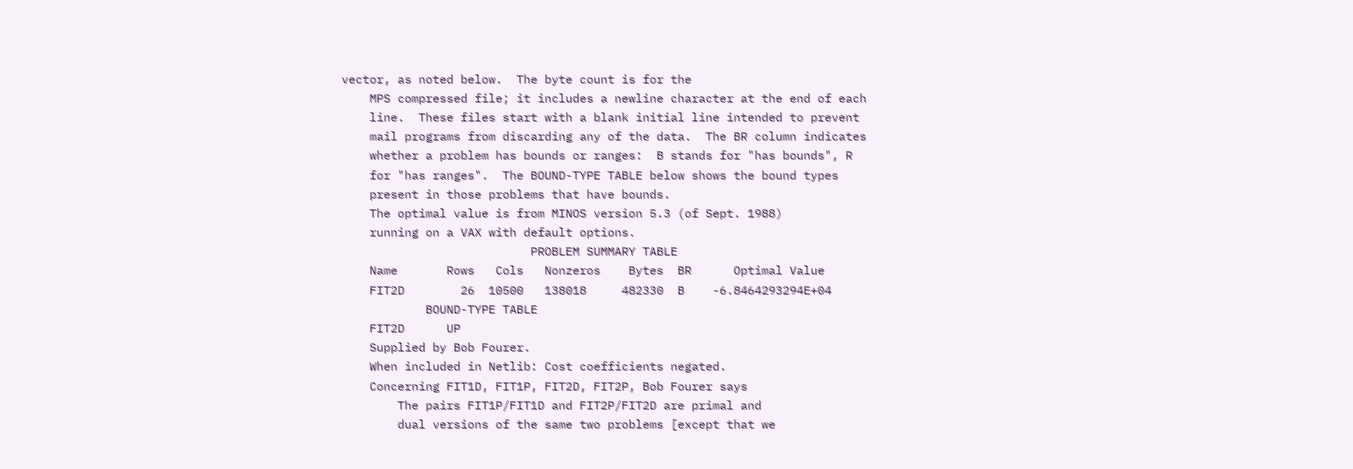vector, as noted below.  The byte count is for the
    MPS compressed file; it includes a newline character at the end of each
    line.  These files start with a blank initial line intended to prevent
    mail programs from discarding any of the data.  The BR column indicates
    whether a problem has bounds or ranges:  B stands for "has bounds", R
    for "has ranges".  The BOUND-TYPE TABLE below shows the bound types
    present in those problems that have bounds.
    The optimal value is from MINOS version 5.3 (of Sept. 1988)
    running on a VAX with default options.
                           PROBLEM SUMMARY TABLE
    Name       Rows   Cols   Nonzeros    Bytes  BR      Optimal Value
    FIT2D        26  10500   138018     482330  B    -6.8464293294E+04
            BOUND-TYPE TABLE
    FIT2D      UP
    Supplied by Bob Fourer.
    When included in Netlib: Cost coefficients negated.
    Concerning FIT1D, FIT1P, FIT2D, FIT2P, Bob Fourer says
        The pairs FIT1P/FIT1D and FIT2P/FIT2D are primal and
        dual versions of the same two problems [except that we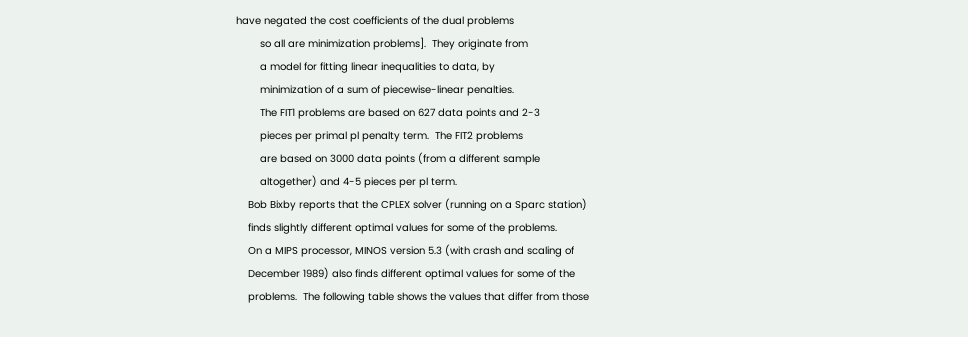have negated the cost coefficients of the dual problems
        so all are minimization problems].  They originate from
        a model for fitting linear inequalities to data, by
        minimization of a sum of piecewise-linear penalties.
        The FIT1 problems are based on 627 data points and 2-3
        pieces per primal pl penalty term.  The FIT2 problems
        are based on 3000 data points (from a different sample
        altogether) and 4-5 pieces per pl term.
    Bob Bixby reports that the CPLEX solver (running on a Sparc station)
    finds slightly different optimal values for some of the problems.
    On a MIPS processor, MINOS version 5.3 (with crash and scaling of
    December 1989) also finds different optimal values for some of the
    problems.  The following table shows the values that differ from those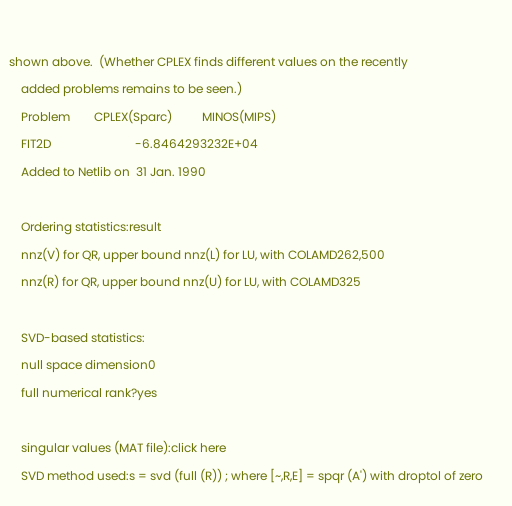shown above.  (Whether CPLEX finds different values on the recently
    added problems remains to be seen.)
    Problem        CPLEX(Sparc)          MINOS(MIPS)
    FIT2D                            -6.8464293232E+04
    Added to Netlib on  31 Jan. 1990

    Ordering statistics:result
    nnz(V) for QR, upper bound nnz(L) for LU, with COLAMD262,500
    nnz(R) for QR, upper bound nnz(U) for LU, with COLAMD325

    SVD-based statistics:
    null space dimension0
    full numerical rank?yes

    singular values (MAT file):click here
    SVD method used:s = svd (full (R)) ; where [~,R,E] = spqr (A') with droptol of zero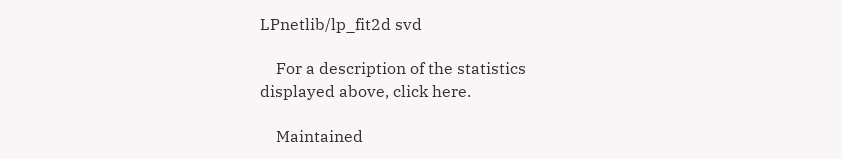LPnetlib/lp_fit2d svd

    For a description of the statistics displayed above, click here.

    Maintained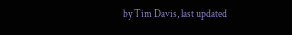by Tim Davis, last updated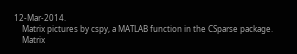12-Mar-2014.
    Matrix pictures by cspy, a MATLAB function in the CSparse package.
    Matrix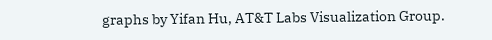graphs by Yifan Hu, AT&T Labs Visualization Group.